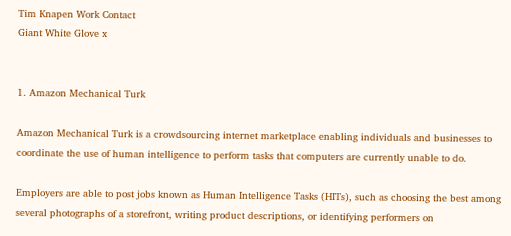Tim Knapen Work Contact
Giant White Glove x


1. Amazon Mechanical Turk

Amazon Mechanical Turk is a crowdsourcing internet marketplace enabling individuals and businesses to coordinate the use of human intelligence to perform tasks that computers are currently unable to do.

Employers are able to post jobs known as Human Intelligence Tasks (HITs), such as choosing the best among several photographs of a storefront, writing product descriptions, or identifying performers on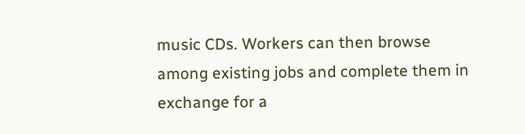music CDs. Workers can then browse among existing jobs and complete them in exchange for a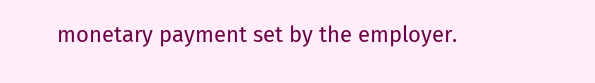monetary payment set by the employer.